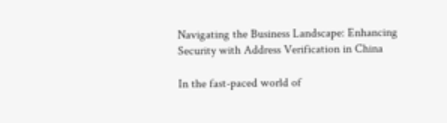Navigating the Business Landscape: Enhancing Security with Address Verification in China

In the fast-paced world of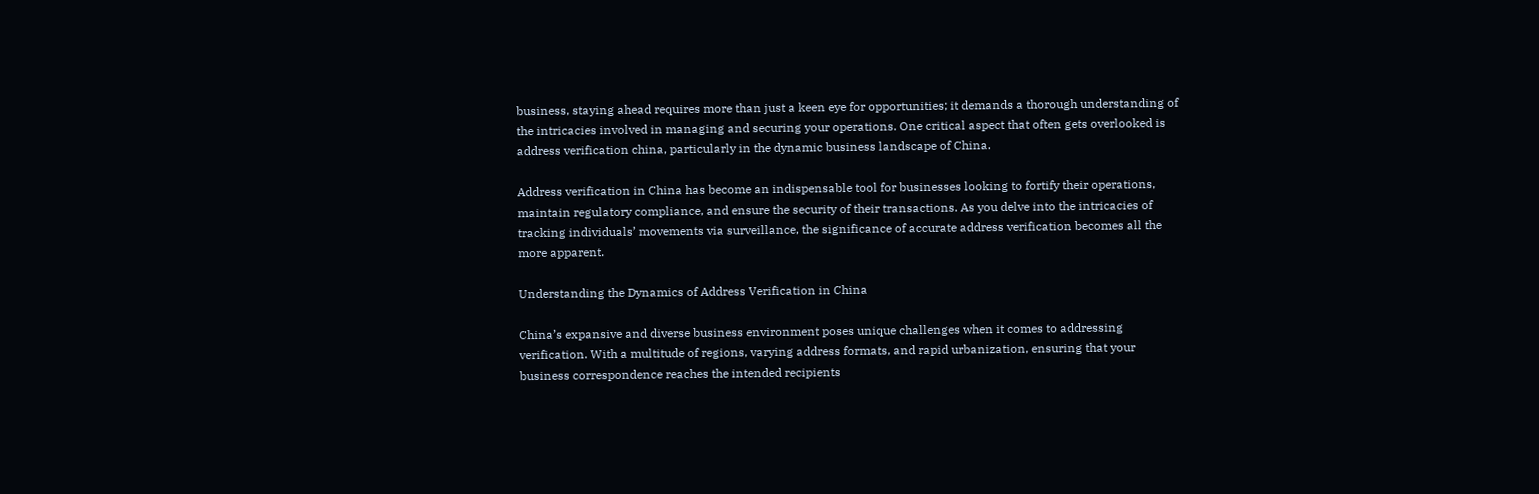business, staying ahead requires more than just a keen eye for opportunities; it demands a thorough understanding of the intricacies involved in managing and securing your operations. One critical aspect that often gets overlooked is address verification china, particularly in the dynamic business landscape of China.

Address verification in China has become an indispensable tool for businesses looking to fortify their operations, maintain regulatory compliance, and ensure the security of their transactions. As you delve into the intricacies of tracking individuals’ movements via surveillance, the significance of accurate address verification becomes all the more apparent.

Understanding the Dynamics of Address Verification in China

China’s expansive and diverse business environment poses unique challenges when it comes to addressing verification. With a multitude of regions, varying address formats, and rapid urbanization, ensuring that your business correspondence reaches the intended recipients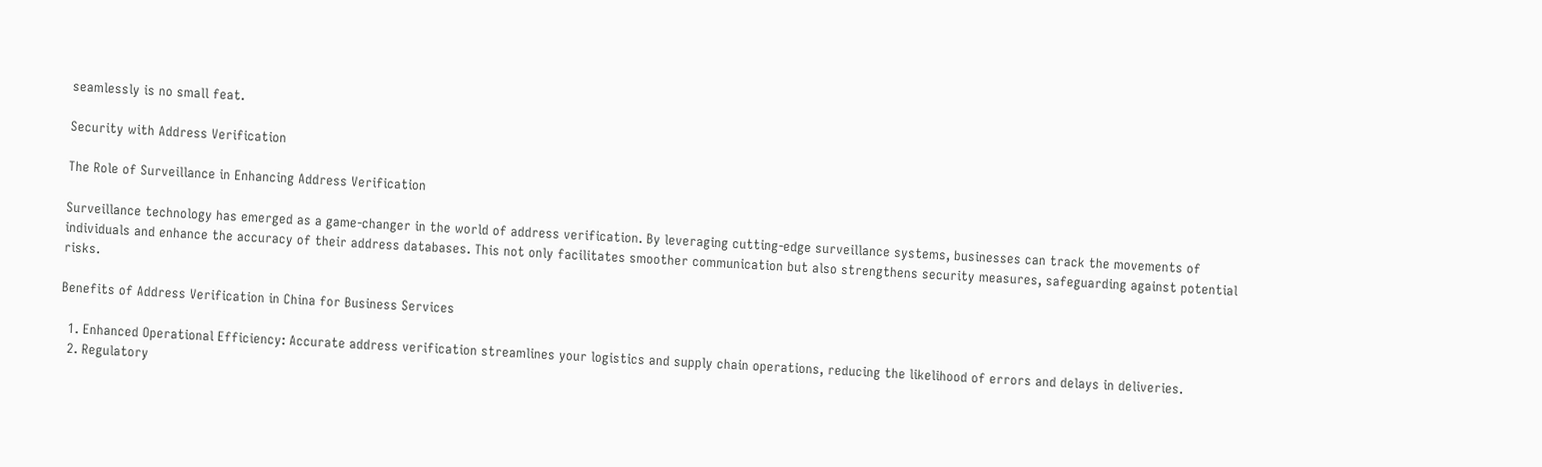seamlessly is no small feat.

Security with Address Verification

The Role of Surveillance in Enhancing Address Verification

Surveillance technology has emerged as a game-changer in the world of address verification. By leveraging cutting-edge surveillance systems, businesses can track the movements of individuals and enhance the accuracy of their address databases. This not only facilitates smoother communication but also strengthens security measures, safeguarding against potential risks.

Benefits of Address Verification in China for Business Services

  1. Enhanced Operational Efficiency: Accurate address verification streamlines your logistics and supply chain operations, reducing the likelihood of errors and delays in deliveries.
  2. Regulatory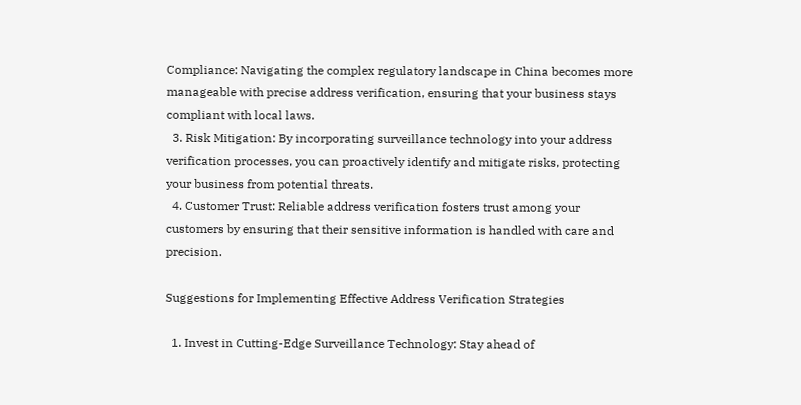Compliance: Navigating the complex regulatory landscape in China becomes more manageable with precise address verification, ensuring that your business stays compliant with local laws.
  3. Risk Mitigation: By incorporating surveillance technology into your address verification processes, you can proactively identify and mitigate risks, protecting your business from potential threats.
  4. Customer Trust: Reliable address verification fosters trust among your customers by ensuring that their sensitive information is handled with care and precision.

Suggestions for Implementing Effective Address Verification Strategies

  1. Invest in Cutting-Edge Surveillance Technology: Stay ahead of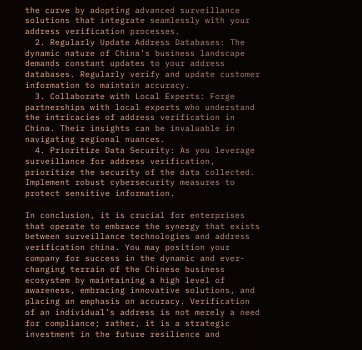the curve by adopting advanced surveillance solutions that integrate seamlessly with your address verification processes.
  2. Regularly Update Address Databases: The dynamic nature of China’s business landscape demands constant updates to your address databases. Regularly verify and update customer information to maintain accuracy.
  3. Collaborate with Local Experts: Forge partnerships with local experts who understand the intricacies of address verification in China. Their insights can be invaluable in navigating regional nuances.
  4. Prioritize Data Security: As you leverage surveillance for address verification, prioritize the security of the data collected. Implement robust cybersecurity measures to protect sensitive information.

In conclusion, it is crucial for enterprises that operate to embrace the synergy that exists between surveillance technologies and address verification china. You may position your company for success in the dynamic and ever-changing terrain of the Chinese business ecosystem by maintaining a high level of awareness, embracing innovative solutions, and placing an emphasis on accuracy. Verification of an individual’s address is not merely a need for compliance; rather, it is a strategic investment in the future resilience and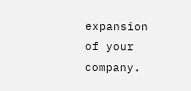expansion of your company.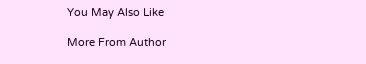You May Also Like

More From Author